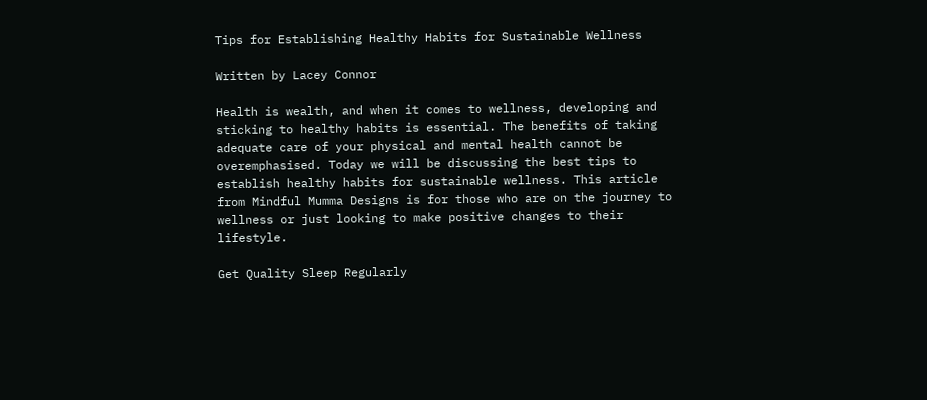Tips for Establishing Healthy Habits for Sustainable Wellness

Written by Lacey Connor

Health is wealth, and when it comes to wellness, developing and sticking to healthy habits is essential. The benefits of taking adequate care of your physical and mental health cannot be overemphasised. Today we will be discussing the best tips to establish healthy habits for sustainable wellness. This article from Mindful Mumma Designs is for those who are on the journey to wellness or just looking to make positive changes to their lifestyle.

Get Quality Sleep Regularly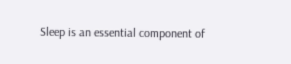Sleep is an essential component of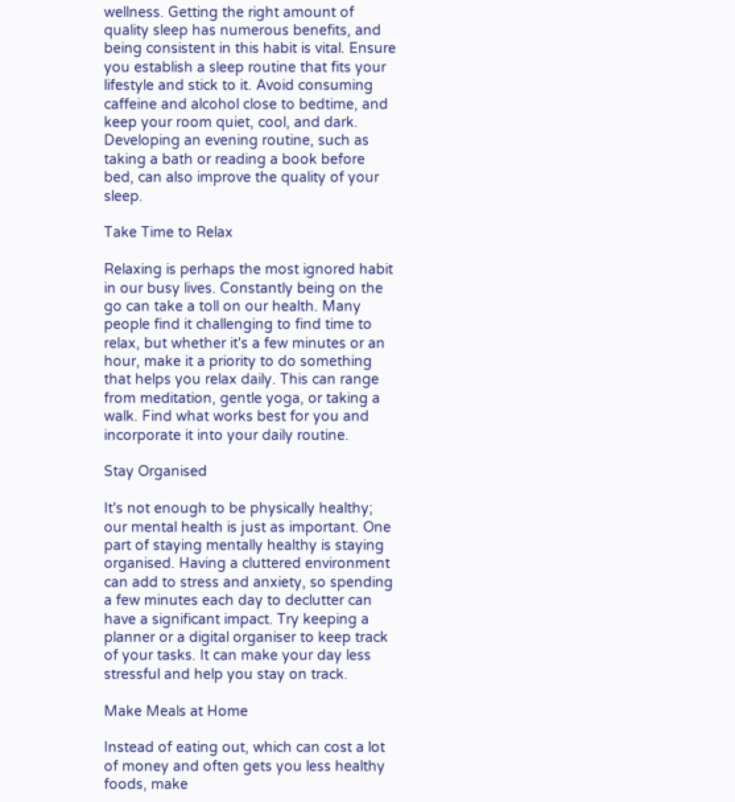wellness. Getting the right amount of quality sleep has numerous benefits, and being consistent in this habit is vital. Ensure you establish a sleep routine that fits your lifestyle and stick to it. Avoid consuming caffeine and alcohol close to bedtime, and keep your room quiet, cool, and dark. Developing an evening routine, such as taking a bath or reading a book before bed, can also improve the quality of your sleep.

Take Time to Relax

Relaxing is perhaps the most ignored habit in our busy lives. Constantly being on the go can take a toll on our health. Many people find it challenging to find time to relax, but whether it's a few minutes or an hour, make it a priority to do something that helps you relax daily. This can range from meditation, gentle yoga, or taking a walk. Find what works best for you and incorporate it into your daily routine.

Stay Organised

It's not enough to be physically healthy; our mental health is just as important. One part of staying mentally healthy is staying organised. Having a cluttered environment can add to stress and anxiety, so spending a few minutes each day to declutter can have a significant impact. Try keeping a planner or a digital organiser to keep track of your tasks. It can make your day less stressful and help you stay on track.

Make Meals at Home

Instead of eating out, which can cost a lot of money and often gets you less healthy foods, make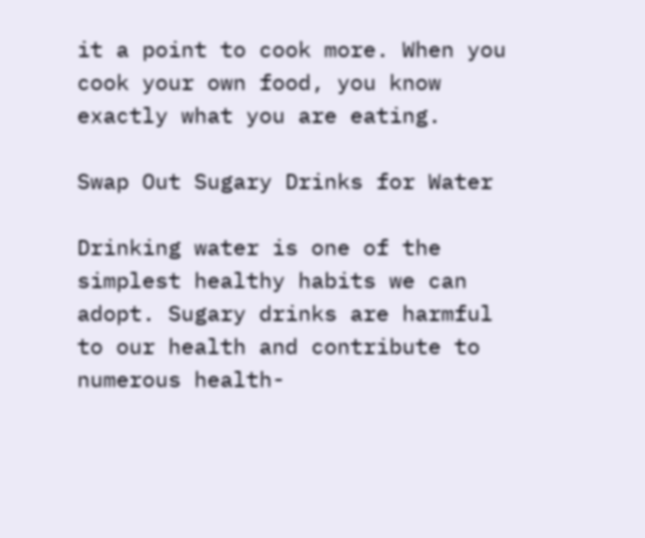it a point to cook more. When you cook your own food, you know exactly what you are eating.

Swap Out Sugary Drinks for Water

Drinking water is one of the simplest healthy habits we can adopt. Sugary drinks are harmful to our health and contribute to numerous health-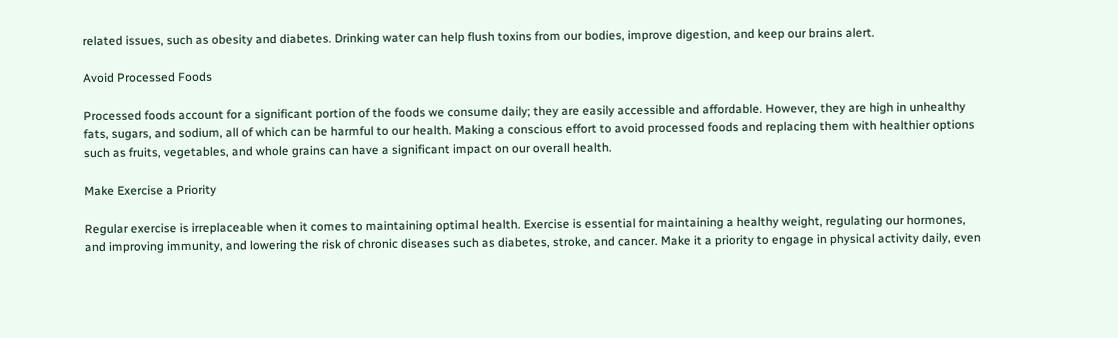related issues, such as obesity and diabetes. Drinking water can help flush toxins from our bodies, improve digestion, and keep our brains alert.

Avoid Processed Foods

Processed foods account for a significant portion of the foods we consume daily; they are easily accessible and affordable. However, they are high in unhealthy fats, sugars, and sodium, all of which can be harmful to our health. Making a conscious effort to avoid processed foods and replacing them with healthier options such as fruits, vegetables, and whole grains can have a significant impact on our overall health.

Make Exercise a Priority

Regular exercise is irreplaceable when it comes to maintaining optimal health. Exercise is essential for maintaining a healthy weight, regulating our hormones, and improving immunity, and lowering the risk of chronic diseases such as diabetes, stroke, and cancer. Make it a priority to engage in physical activity daily, even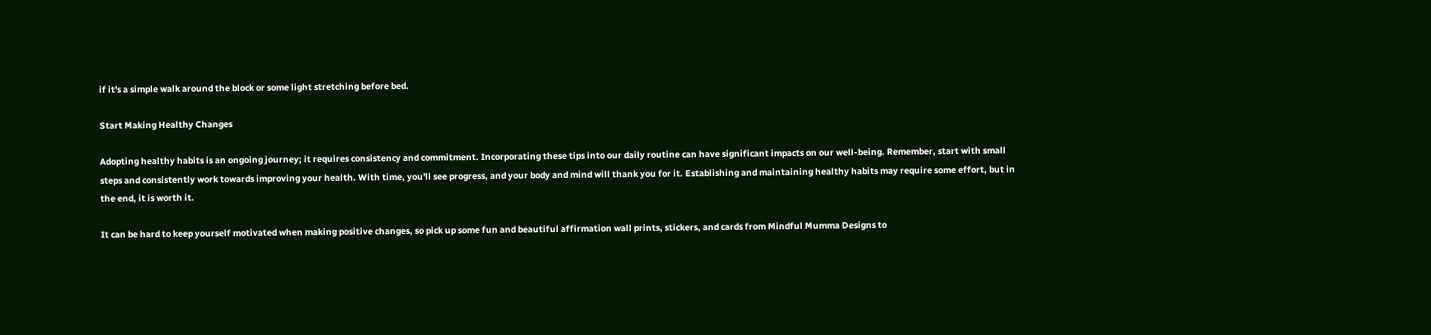if it's a simple walk around the block or some light stretching before bed.

Start Making Healthy Changes

Adopting healthy habits is an ongoing journey; it requires consistency and commitment. Incorporating these tips into our daily routine can have significant impacts on our well-being. Remember, start with small steps and consistently work towards improving your health. With time, you'll see progress, and your body and mind will thank you for it. Establishing and maintaining healthy habits may require some effort, but in the end, it is worth it.

It can be hard to keep yourself motivated when making positive changes, so pick up some fun and beautiful affirmation wall prints, stickers, and cards from Mindful Mumma Designs to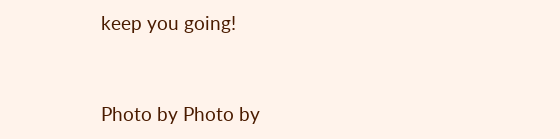keep you going!


Photo by Photo by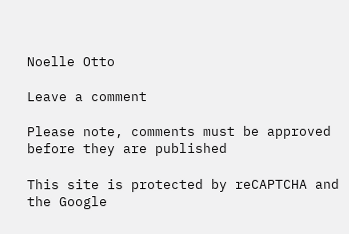Noelle Otto

Leave a comment

Please note, comments must be approved before they are published

This site is protected by reCAPTCHA and the Google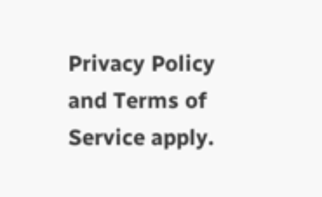Privacy Policy and Terms of Service apply.